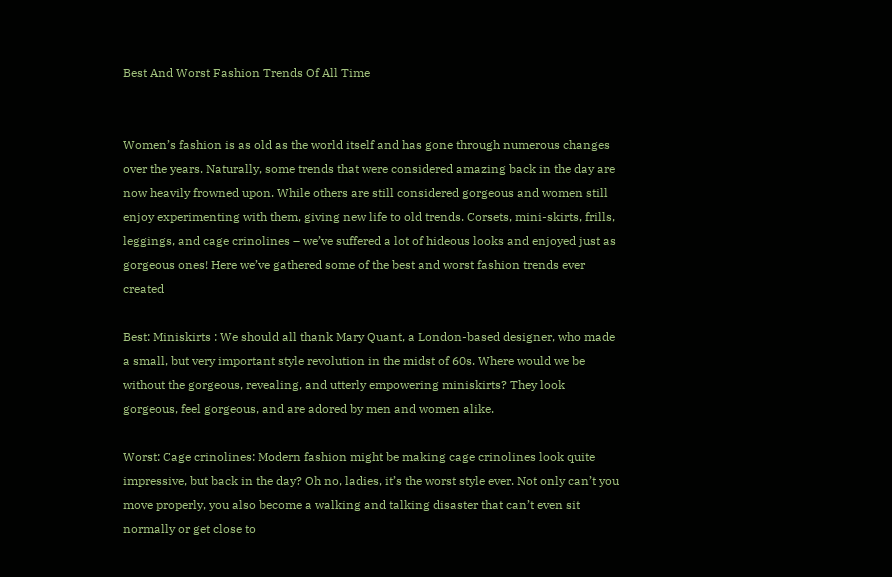Best And Worst Fashion Trends Of All Time


Women’s fashion is as old as the world itself and has gone through numerous changes over the years. Naturally, some trends that were considered amazing back in the day are now heavily frowned upon. While others are still considered gorgeous and women still enjoy experimenting with them, giving new life to old trends. Corsets, mini-skirts, frills, leggings, and cage crinolines – we’ve suffered a lot of hideous looks and enjoyed just as gorgeous ones! Here we’ve gathered some of the best and worst fashion trends ever created

Best: Miniskirts : We should all thank Mary Quant, a London-based designer, who made a small, but very important style revolution in the midst of 60s. Where would we be without the gorgeous, revealing, and utterly empowering miniskirts? They look gorgeous, feel gorgeous, and are adored by men and women alike.

Worst: Cage crinolines: Modern fashion might be making cage crinolines look quite impressive, but back in the day? Oh no, ladies, it’s the worst style ever. Not only can’t you move properly, you also become a walking and talking disaster that can’t even sit normally or get close to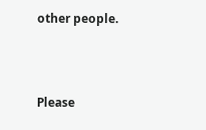other people.



Please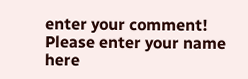enter your comment!
Please enter your name here